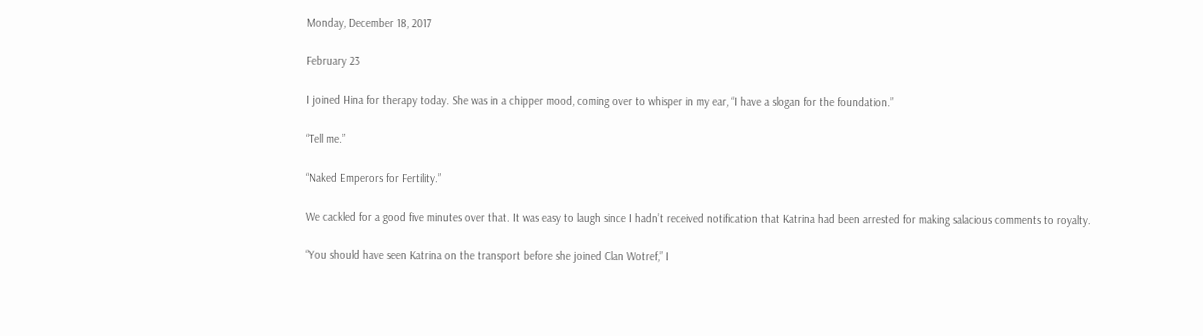Monday, December 18, 2017

February 23

I joined Hina for therapy today. She was in a chipper mood, coming over to whisper in my ear, “I have a slogan for the foundation.”

“Tell me.”

“Naked Emperors for Fertility.”

We cackled for a good five minutes over that. It was easy to laugh since I hadn’t received notification that Katrina had been arrested for making salacious comments to royalty.

“You should have seen Katrina on the transport before she joined Clan Wotref,” I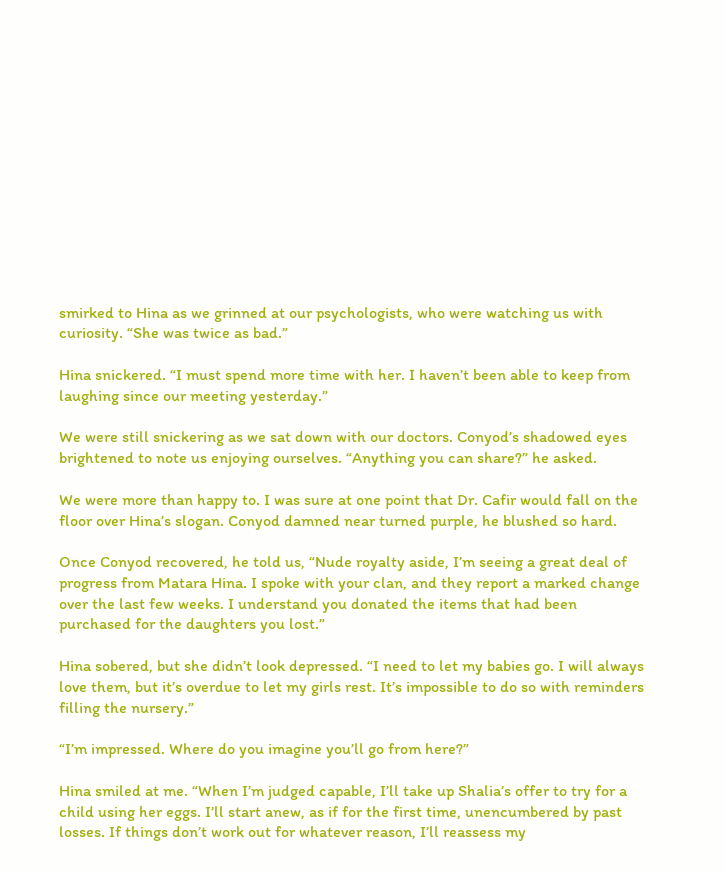smirked to Hina as we grinned at our psychologists, who were watching us with curiosity. “She was twice as bad.”

Hina snickered. “I must spend more time with her. I haven’t been able to keep from laughing since our meeting yesterday.”

We were still snickering as we sat down with our doctors. Conyod’s shadowed eyes brightened to note us enjoying ourselves. “Anything you can share?” he asked.

We were more than happy to. I was sure at one point that Dr. Cafir would fall on the floor over Hina’s slogan. Conyod damned near turned purple, he blushed so hard.

Once Conyod recovered, he told us, “Nude royalty aside, I’m seeing a great deal of progress from Matara Hina. I spoke with your clan, and they report a marked change over the last few weeks. I understand you donated the items that had been purchased for the daughters you lost.”

Hina sobered, but she didn’t look depressed. “I need to let my babies go. I will always love them, but it’s overdue to let my girls rest. It’s impossible to do so with reminders filling the nursery.”

“I’m impressed. Where do you imagine you’ll go from here?”

Hina smiled at me. “When I’m judged capable, I’ll take up Shalia’s offer to try for a child using her eggs. I’ll start anew, as if for the first time, unencumbered by past losses. If things don’t work out for whatever reason, I’ll reassess my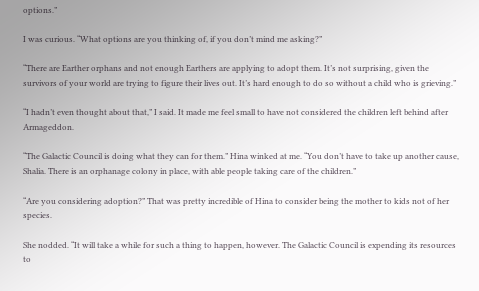options.”

I was curious. “What options are you thinking of, if you don’t mind me asking?”

“There are Earther orphans and not enough Earthers are applying to adopt them. It’s not surprising, given the survivors of your world are trying to figure their lives out. It’s hard enough to do so without a child who is grieving.”

“I hadn’t even thought about that,” I said. It made me feel small to have not considered the children left behind after Armageddon.

“The Galactic Council is doing what they can for them.” Hina winked at me. “You don’t have to take up another cause, Shalia. There is an orphanage colony in place, with able people taking care of the children.”

“Are you considering adoption?” That was pretty incredible of Hina to consider being the mother to kids not of her species.

She nodded. “It will take a while for such a thing to happen, however. The Galactic Council is expending its resources to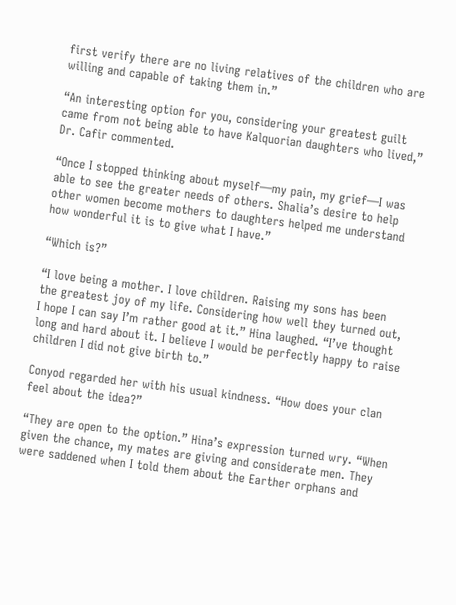first verify there are no living relatives of the children who are willing and capable of taking them in.”

“An interesting option for you, considering your greatest guilt came from not being able to have Kalquorian daughters who lived,” Dr. Cafir commented.

“Once I stopped thinking about myself—my pain, my grief—I was able to see the greater needs of others. Shalia’s desire to help other women become mothers to daughters helped me understand how wonderful it is to give what I have.”

“Which is?”

“I love being a mother. I love children. Raising my sons has been the greatest joy of my life. Considering how well they turned out, I hope I can say I’m rather good at it.” Hina laughed. “I’ve thought long and hard about it. I believe I would be perfectly happy to raise children I did not give birth to.”

Conyod regarded her with his usual kindness. “How does your clan feel about the idea?”

“They are open to the option.” Hina’s expression turned wry. “When given the chance, my mates are giving and considerate men. They were saddened when I told them about the Earther orphans and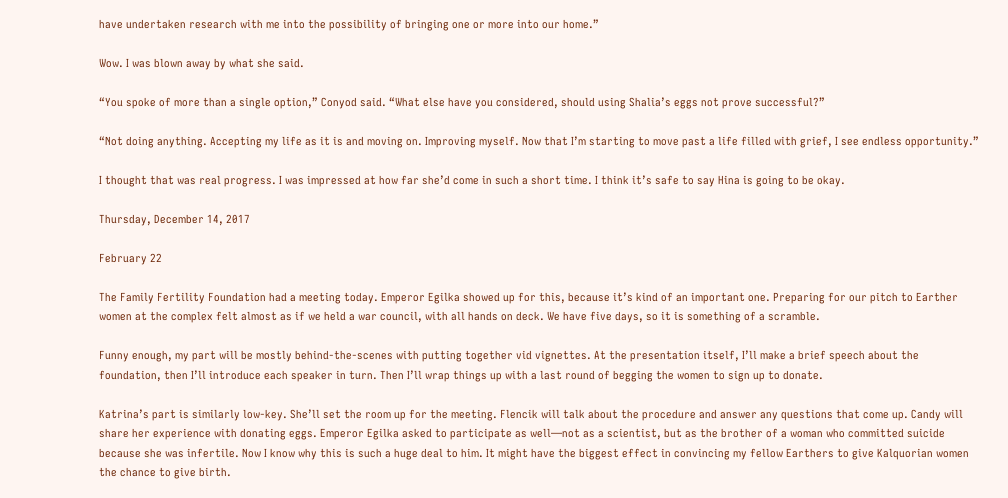have undertaken research with me into the possibility of bringing one or more into our home.”

Wow. I was blown away by what she said.

“You spoke of more than a single option,” Conyod said. “What else have you considered, should using Shalia’s eggs not prove successful?”

“Not doing anything. Accepting my life as it is and moving on. Improving myself. Now that I’m starting to move past a life filled with grief, I see endless opportunity.”

I thought that was real progress. I was impressed at how far she’d come in such a short time. I think it’s safe to say Hina is going to be okay.

Thursday, December 14, 2017

February 22

The Family Fertility Foundation had a meeting today. Emperor Egilka showed up for this, because it’s kind of an important one. Preparing for our pitch to Earther women at the complex felt almost as if we held a war council, with all hands on deck. We have five days, so it is something of a scramble.

Funny enough, my part will be mostly behind-the-scenes with putting together vid vignettes. At the presentation itself, I’ll make a brief speech about the foundation, then I’ll introduce each speaker in turn. Then I’ll wrap things up with a last round of begging the women to sign up to donate.

Katrina’s part is similarly low-key. She’ll set the room up for the meeting. Flencik will talk about the procedure and answer any questions that come up. Candy will share her experience with donating eggs. Emperor Egilka asked to participate as well—not as a scientist, but as the brother of a woman who committed suicide because she was infertile. Now I know why this is such a huge deal to him. It might have the biggest effect in convincing my fellow Earthers to give Kalquorian women the chance to give birth.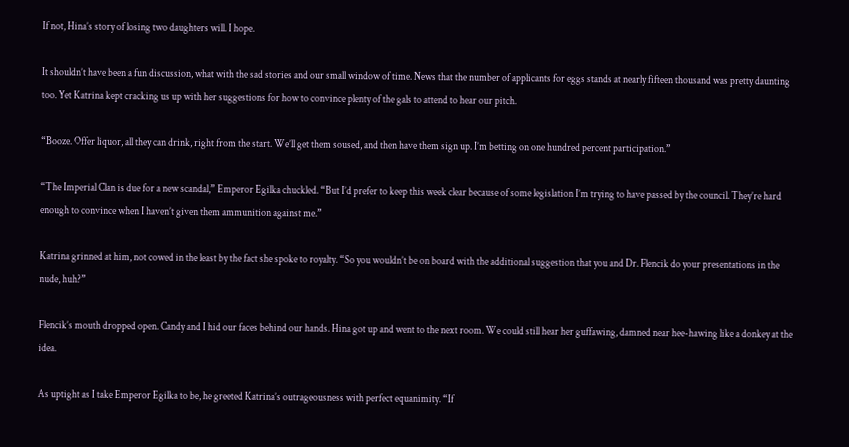If not, Hina’s story of losing two daughters will. I hope.

It shouldn’t have been a fun discussion, what with the sad stories and our small window of time. News that the number of applicants for eggs stands at nearly fifteen thousand was pretty daunting too. Yet Katrina kept cracking us up with her suggestions for how to convince plenty of the gals to attend to hear our pitch.

“Booze. Offer liquor, all they can drink, right from the start. We’ll get them soused, and then have them sign up. I’m betting on one hundred percent participation.”

“The Imperial Clan is due for a new scandal,” Emperor Egilka chuckled. “But I’d prefer to keep this week clear because of some legislation I’m trying to have passed by the council. They’re hard enough to convince when I haven’t given them ammunition against me.”

Katrina grinned at him, not cowed in the least by the fact she spoke to royalty. “So you wouldn’t be on board with the additional suggestion that you and Dr. Flencik do your presentations in the nude, huh?”

Flencik’s mouth dropped open. Candy and I hid our faces behind our hands. Hina got up and went to the next room. We could still hear her guffawing, damned near hee-hawing like a donkey at the idea.

As uptight as I take Emperor Egilka to be, he greeted Katrina’s outrageousness with perfect equanimity. “If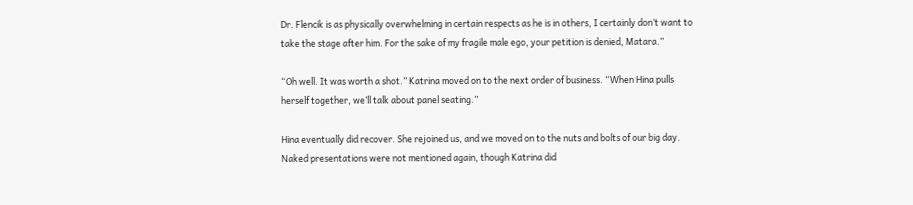Dr. Flencik is as physically overwhelming in certain respects as he is in others, I certainly don’t want to take the stage after him. For the sake of my fragile male ego, your petition is denied, Matara.”

“Oh well. It was worth a shot.” Katrina moved on to the next order of business. “When Hina pulls herself together, we’ll talk about panel seating.”

Hina eventually did recover. She rejoined us, and we moved on to the nuts and bolts of our big day. Naked presentations were not mentioned again, though Katrina did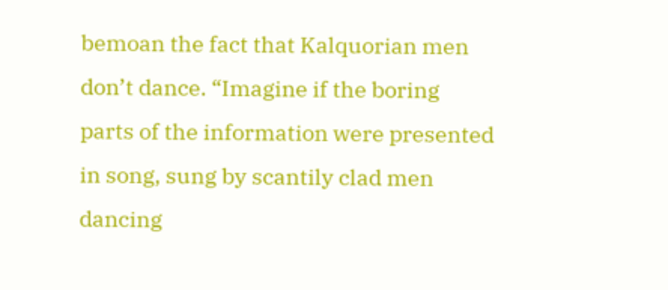bemoan the fact that Kalquorian men don’t dance. “Imagine if the boring parts of the information were presented in song, sung by scantily clad men dancing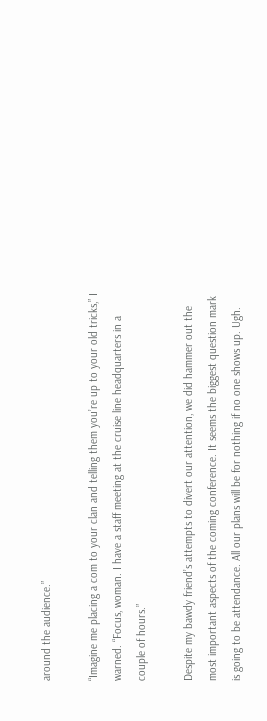around the audience.”

“Imagine me placing a com to your clan and telling them you’re up to your old tricks,” I warned. “Focus, woman. I have a staff meeting at the cruise line headquarters in a couple of hours.”

Despite my bawdy friend’s attempts to divert our attention, we did hammer out the most important aspects of the coming conference. It seems the biggest question mark is going to be attendance. All our plans will be for nothing if no one shows up. Ugh.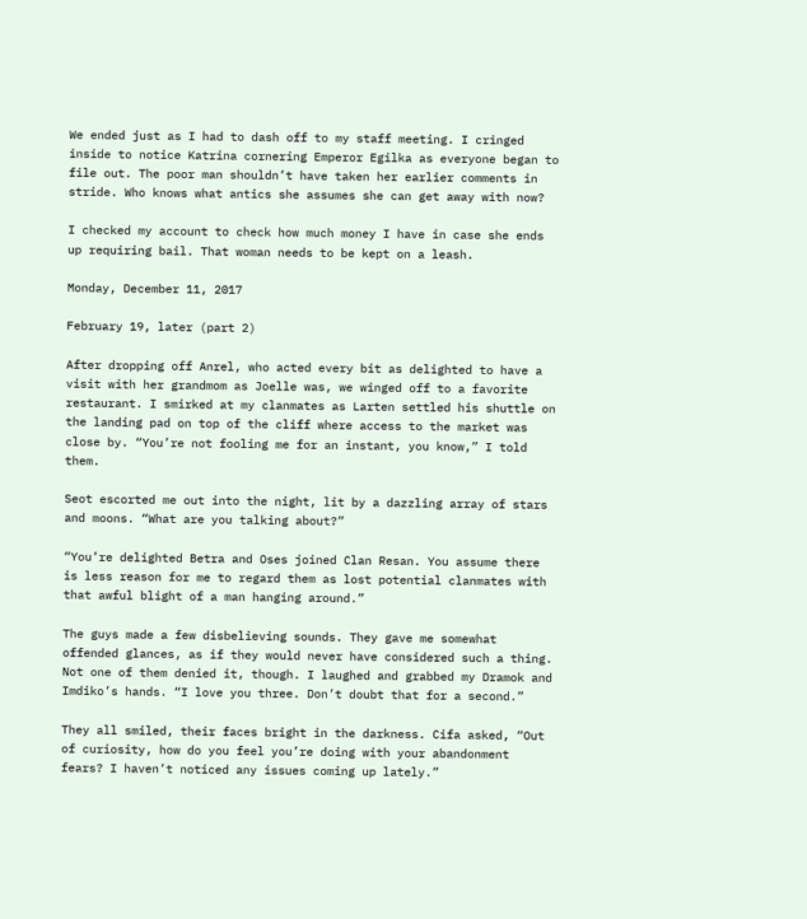We ended just as I had to dash off to my staff meeting. I cringed inside to notice Katrina cornering Emperor Egilka as everyone began to file out. The poor man shouldn’t have taken her earlier comments in stride. Who knows what antics she assumes she can get away with now?

I checked my account to check how much money I have in case she ends up requiring bail. That woman needs to be kept on a leash.

Monday, December 11, 2017

February 19, later (part 2)

After dropping off Anrel, who acted every bit as delighted to have a visit with her grandmom as Joelle was, we winged off to a favorite restaurant. I smirked at my clanmates as Larten settled his shuttle on the landing pad on top of the cliff where access to the market was close by. “You’re not fooling me for an instant, you know,” I told them.

Seot escorted me out into the night, lit by a dazzling array of stars and moons. “What are you talking about?”

“You’re delighted Betra and Oses joined Clan Resan. You assume there is less reason for me to regard them as lost potential clanmates with that awful blight of a man hanging around.”

The guys made a few disbelieving sounds. They gave me somewhat offended glances, as if they would never have considered such a thing. Not one of them denied it, though. I laughed and grabbed my Dramok and Imdiko’s hands. “I love you three. Don’t doubt that for a second.”

They all smiled, their faces bright in the darkness. Cifa asked, “Out of curiosity, how do you feel you’re doing with your abandonment fears? I haven’t noticed any issues coming up lately.”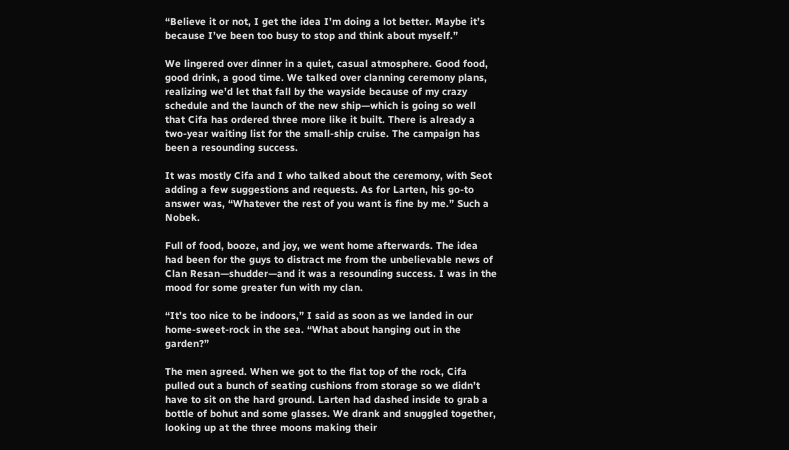“Believe it or not, I get the idea I’m doing a lot better. Maybe it’s because I’ve been too busy to stop and think about myself.”

We lingered over dinner in a quiet, casual atmosphere. Good food, good drink, a good time. We talked over clanning ceremony plans, realizing we’d let that fall by the wayside because of my crazy schedule and the launch of the new ship—which is going so well that Cifa has ordered three more like it built. There is already a two-year waiting list for the small-ship cruise. The campaign has been a resounding success.

It was mostly Cifa and I who talked about the ceremony, with Seot adding a few suggestions and requests. As for Larten, his go-to answer was, “Whatever the rest of you want is fine by me.” Such a Nobek.

Full of food, booze, and joy, we went home afterwards. The idea had been for the guys to distract me from the unbelievable news of Clan Resan—shudder—and it was a resounding success. I was in the mood for some greater fun with my clan.

“It’s too nice to be indoors,” I said as soon as we landed in our home-sweet-rock in the sea. “What about hanging out in the garden?”

The men agreed. When we got to the flat top of the rock, Cifa pulled out a bunch of seating cushions from storage so we didn’t have to sit on the hard ground. Larten had dashed inside to grab a bottle of bohut and some glasses. We drank and snuggled together, looking up at the three moons making their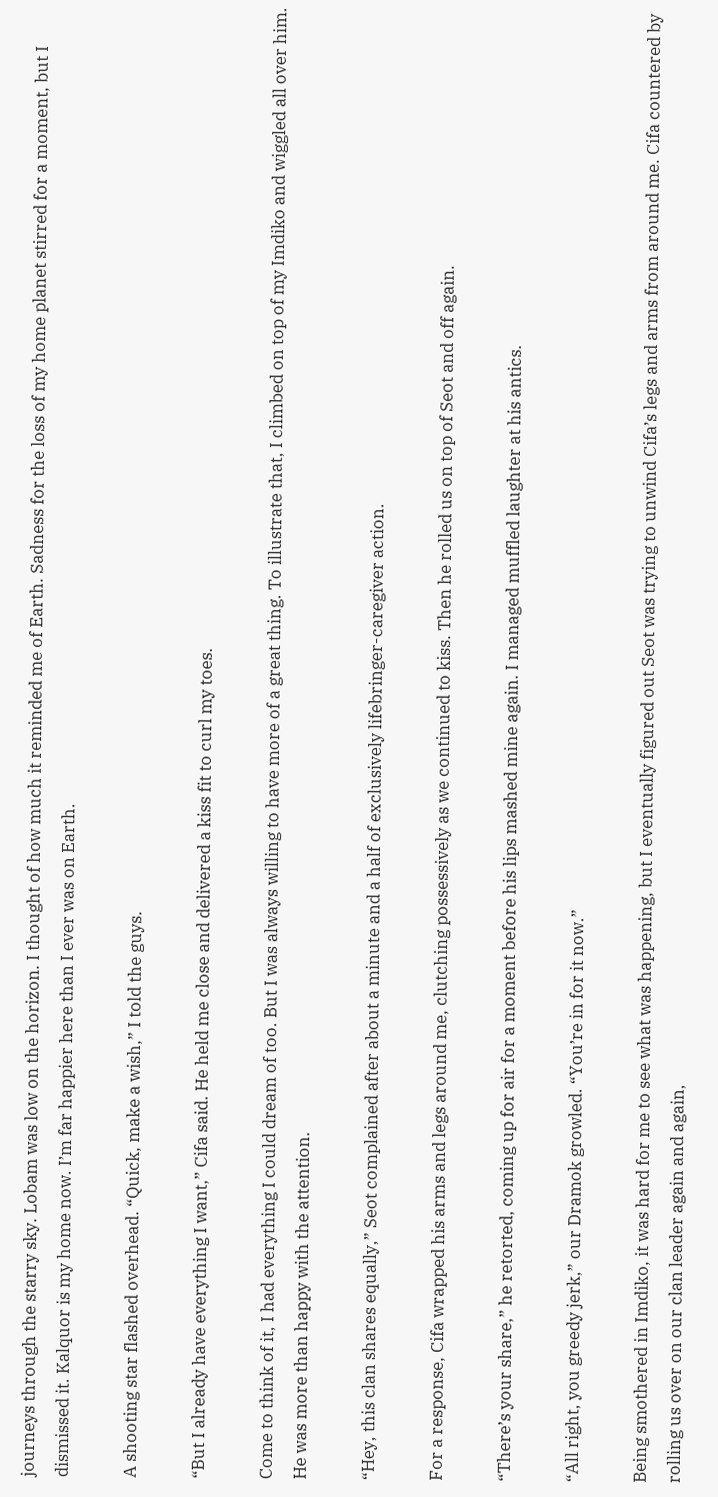journeys through the starry sky. Lobam was low on the horizon. I thought of how much it reminded me of Earth. Sadness for the loss of my home planet stirred for a moment, but I dismissed it. Kalquor is my home now. I’m far happier here than I ever was on Earth.

A shooting star flashed overhead. “Quick, make a wish,” I told the guys.

“But I already have everything I want,” Cifa said. He held me close and delivered a kiss fit to curl my toes.

Come to think of it, I had everything I could dream of too. But I was always willing to have more of a great thing. To illustrate that, I climbed on top of my Imdiko and wiggled all over him. He was more than happy with the attention.

“Hey, this clan shares equally,” Seot complained after about a minute and a half of exclusively lifebringer-caregiver action.

For a response, Cifa wrapped his arms and legs around me, clutching possessively as we continued to kiss. Then he rolled us on top of Seot and off again.

“There’s your share,” he retorted, coming up for air for a moment before his lips mashed mine again. I managed muffled laughter at his antics.

“All right, you greedy jerk,” our Dramok growled. “You’re in for it now.”

Being smothered in Imdiko, it was hard for me to see what was happening, but I eventually figured out Seot was trying to unwind Cifa’s legs and arms from around me. Cifa countered by rolling us over on our clan leader again and again,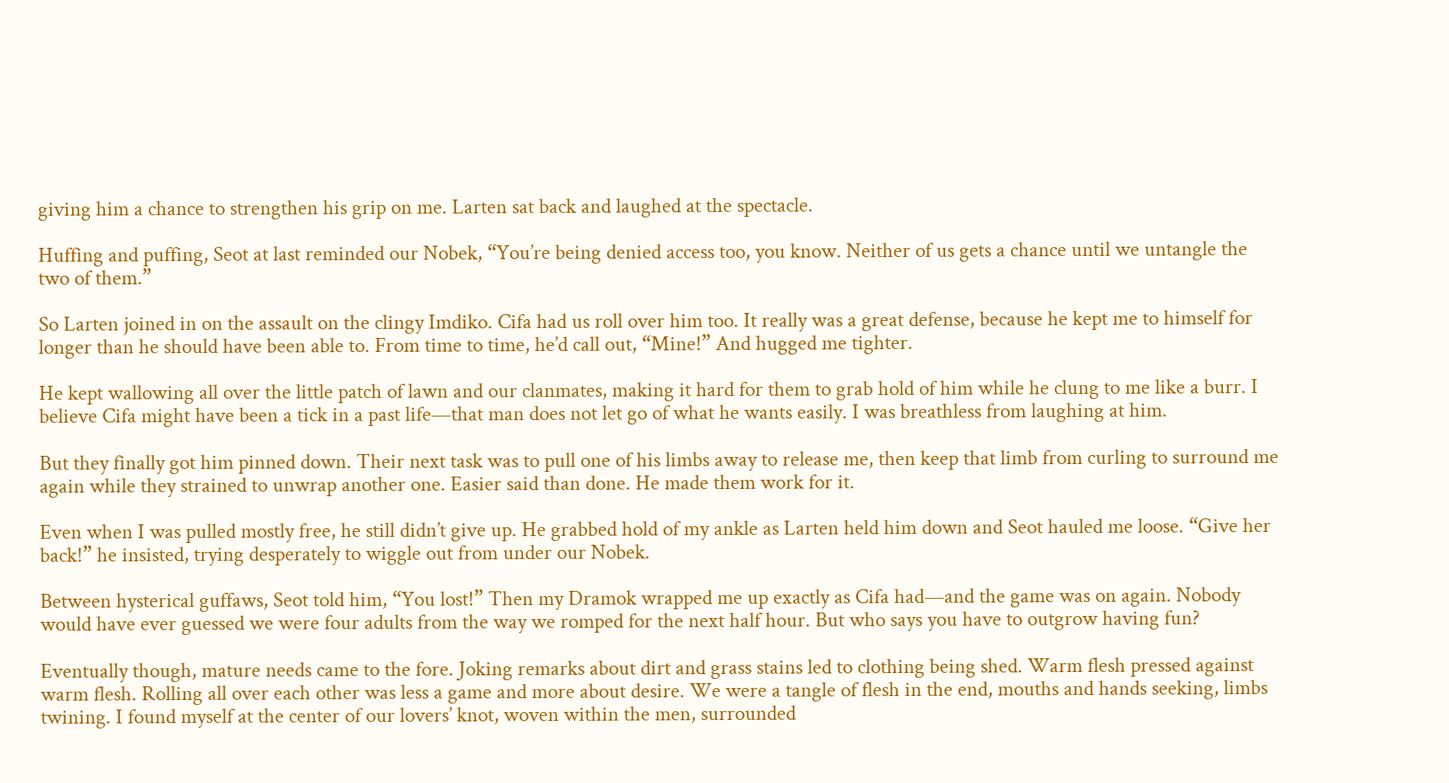giving him a chance to strengthen his grip on me. Larten sat back and laughed at the spectacle.

Huffing and puffing, Seot at last reminded our Nobek, “You’re being denied access too, you know. Neither of us gets a chance until we untangle the two of them.”

So Larten joined in on the assault on the clingy Imdiko. Cifa had us roll over him too. It really was a great defense, because he kept me to himself for longer than he should have been able to. From time to time, he’d call out, “Mine!” And hugged me tighter.

He kept wallowing all over the little patch of lawn and our clanmates, making it hard for them to grab hold of him while he clung to me like a burr. I believe Cifa might have been a tick in a past life—that man does not let go of what he wants easily. I was breathless from laughing at him.

But they finally got him pinned down. Their next task was to pull one of his limbs away to release me, then keep that limb from curling to surround me again while they strained to unwrap another one. Easier said than done. He made them work for it.

Even when I was pulled mostly free, he still didn’t give up. He grabbed hold of my ankle as Larten held him down and Seot hauled me loose. “Give her back!” he insisted, trying desperately to wiggle out from under our Nobek.

Between hysterical guffaws, Seot told him, “You lost!” Then my Dramok wrapped me up exactly as Cifa had—and the game was on again. Nobody would have ever guessed we were four adults from the way we romped for the next half hour. But who says you have to outgrow having fun?

Eventually though, mature needs came to the fore. Joking remarks about dirt and grass stains led to clothing being shed. Warm flesh pressed against warm flesh. Rolling all over each other was less a game and more about desire. We were a tangle of flesh in the end, mouths and hands seeking, limbs twining. I found myself at the center of our lovers’ knot, woven within the men, surrounded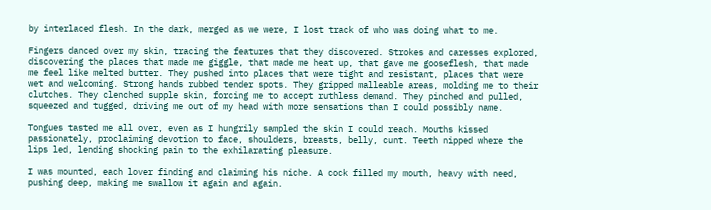by interlaced flesh. In the dark, merged as we were, I lost track of who was doing what to me.

Fingers danced over my skin, tracing the features that they discovered. Strokes and caresses explored, discovering the places that made me giggle, that made me heat up, that gave me gooseflesh, that made me feel like melted butter. They pushed into places that were tight and resistant, places that were wet and welcoming. Strong hands rubbed tender spots. They gripped malleable areas, molding me to their clutches. They clenched supple skin, forcing me to accept ruthless demand. They pinched and pulled, squeezed and tugged, driving me out of my head with more sensations than I could possibly name.

Tongues tasted me all over, even as I hungrily sampled the skin I could reach. Mouths kissed passionately, proclaiming devotion to face, shoulders, breasts, belly, cunt. Teeth nipped where the lips led, lending shocking pain to the exhilarating pleasure.

I was mounted, each lover finding and claiming his niche. A cock filled my mouth, heavy with need, pushing deep, making me swallow it again and again.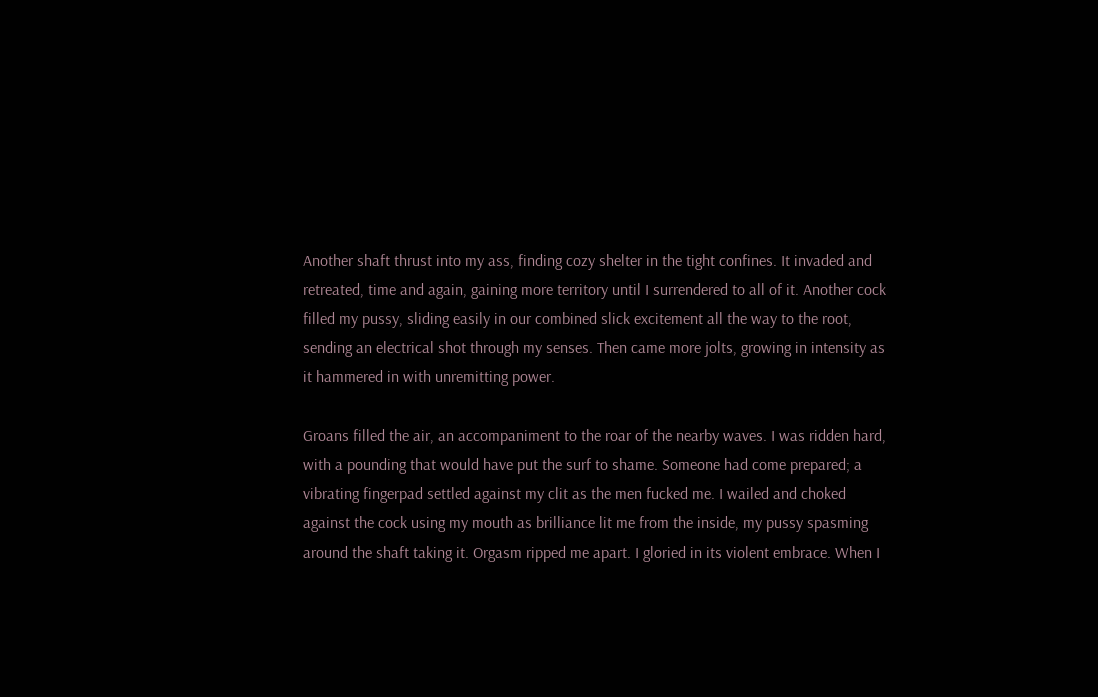Another shaft thrust into my ass, finding cozy shelter in the tight confines. It invaded and retreated, time and again, gaining more territory until I surrendered to all of it. Another cock filled my pussy, sliding easily in our combined slick excitement all the way to the root, sending an electrical shot through my senses. Then came more jolts, growing in intensity as it hammered in with unremitting power.

Groans filled the air, an accompaniment to the roar of the nearby waves. I was ridden hard, with a pounding that would have put the surf to shame. Someone had come prepared; a vibrating fingerpad settled against my clit as the men fucked me. I wailed and choked against the cock using my mouth as brilliance lit me from the inside, my pussy spasming around the shaft taking it. Orgasm ripped me apart. I gloried in its violent embrace. When I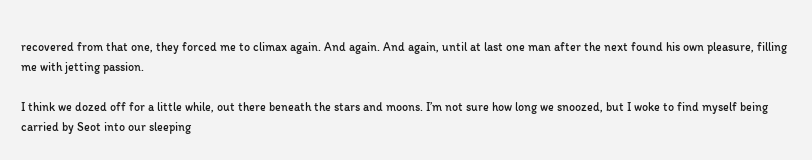recovered from that one, they forced me to climax again. And again. And again, until at last one man after the next found his own pleasure, filling me with jetting passion.

I think we dozed off for a little while, out there beneath the stars and moons. I’m not sure how long we snoozed, but I woke to find myself being carried by Seot into our sleeping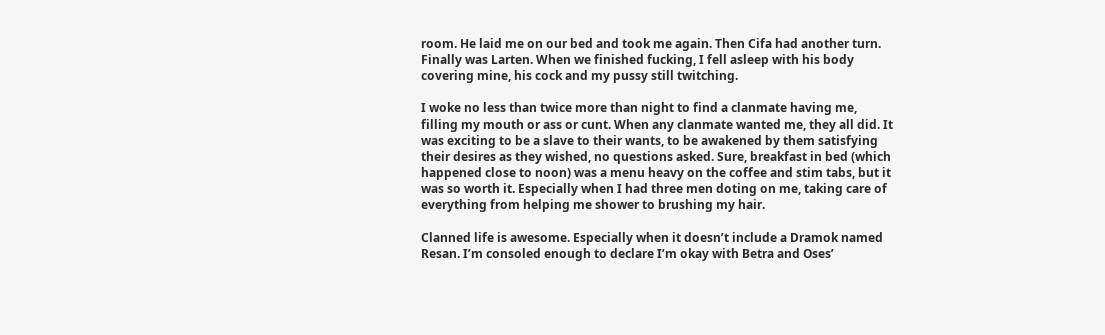room. He laid me on our bed and took me again. Then Cifa had another turn. Finally was Larten. When we finished fucking, I fell asleep with his body covering mine, his cock and my pussy still twitching.

I woke no less than twice more than night to find a clanmate having me, filling my mouth or ass or cunt. When any clanmate wanted me, they all did. It was exciting to be a slave to their wants, to be awakened by them satisfying their desires as they wished, no questions asked. Sure, breakfast in bed (which happened close to noon) was a menu heavy on the coffee and stim tabs, but it was so worth it. Especially when I had three men doting on me, taking care of everything from helping me shower to brushing my hair.

Clanned life is awesome. Especially when it doesn’t include a Dramok named Resan. I’m consoled enough to declare I’m okay with Betra and Oses’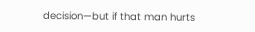decision—but if that man hurts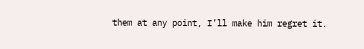them at any point, I’ll make him regret it.